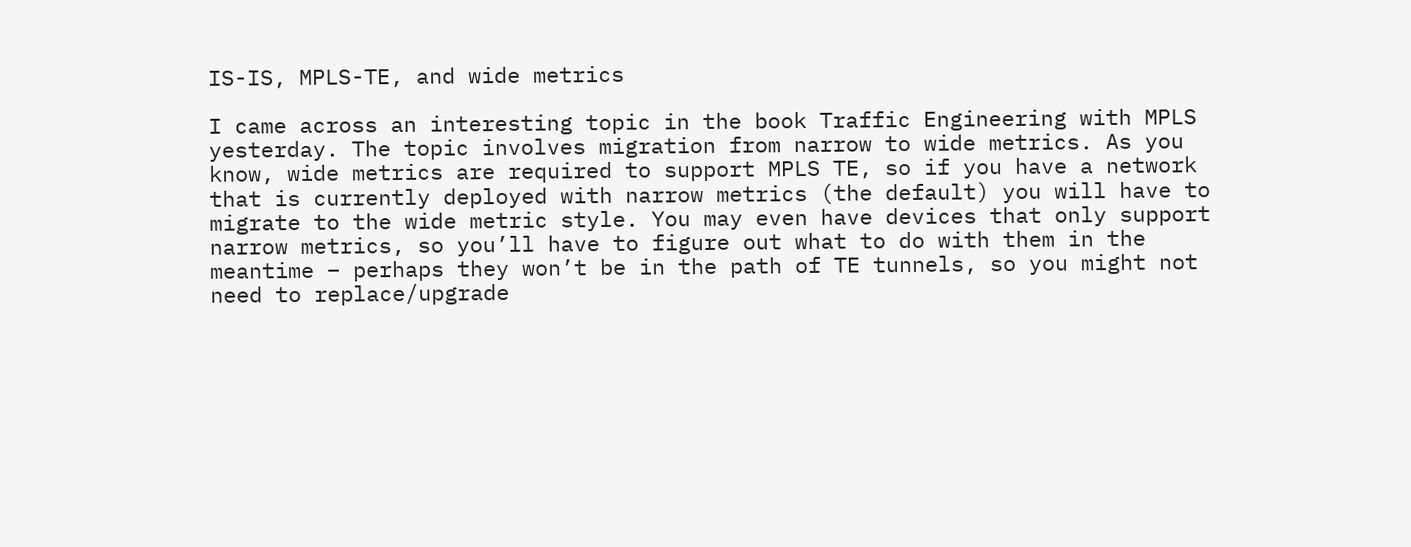IS-IS, MPLS-TE, and wide metrics

I came across an interesting topic in the book Traffic Engineering with MPLS yesterday. The topic involves migration from narrow to wide metrics. As you know, wide metrics are required to support MPLS TE, so if you have a network that is currently deployed with narrow metrics (the default) you will have to migrate to the wide metric style. You may even have devices that only support narrow metrics, so you’ll have to figure out what to do with them in the meantime – perhaps they won’t be in the path of TE tunnels, so you might not need to replace/upgrade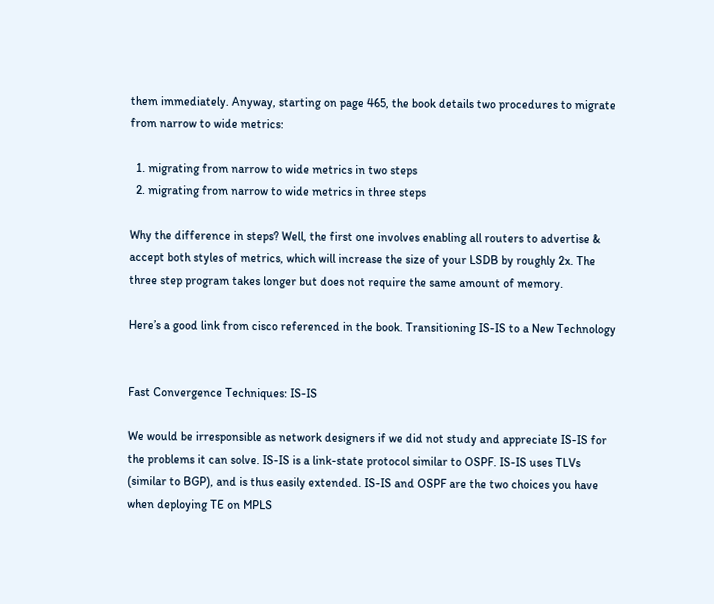them immediately. Anyway, starting on page 465, the book details two procedures to migrate from narrow to wide metrics:

  1. migrating from narrow to wide metrics in two steps
  2. migrating from narrow to wide metrics in three steps

Why the difference in steps? Well, the first one involves enabling all routers to advertise & accept both styles of metrics, which will increase the size of your LSDB by roughly 2x. The three step program takes longer but does not require the same amount of memory.

Here’s a good link from cisco referenced in the book. Transitioning IS-IS to a New Technology


Fast Convergence Techniques: IS-IS

We would be irresponsible as network designers if we did not study and appreciate IS-IS for the problems it can solve. IS-IS is a link-state protocol similar to OSPF. IS-IS uses TLVs (similar to BGP), and is thus easily extended. IS-IS and OSPF are the two choices you have when deploying TE on MPLS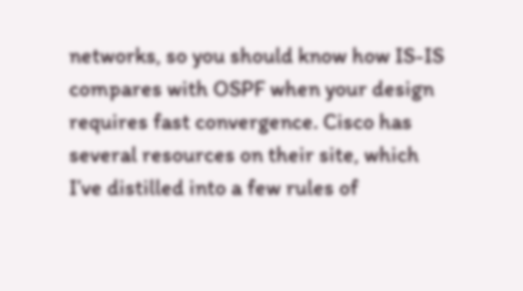networks, so you should know how IS-IS compares with OSPF when your design requires fast convergence. Cisco has several resources on their site, which I’ve distilled into a few rules of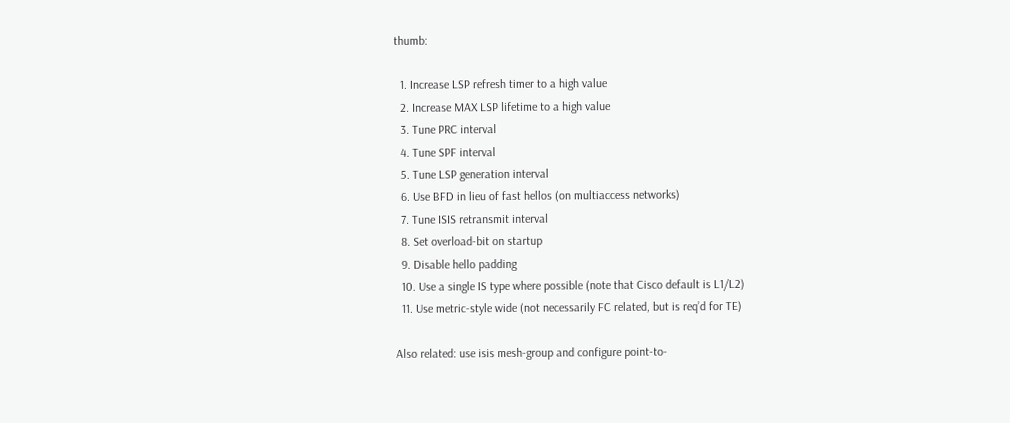thumb:

  1. Increase LSP refresh timer to a high value
  2. Increase MAX LSP lifetime to a high value
  3. Tune PRC interval
  4. Tune SPF interval
  5. Tune LSP generation interval
  6. Use BFD in lieu of fast hellos (on multiaccess networks)
  7. Tune ISIS retransmit interval
  8. Set overload-bit on startup
  9. Disable hello padding
  10. Use a single IS type where possible (note that Cisco default is L1/L2)
  11. Use metric-style wide (not necessarily FC related, but is req’d for TE)

Also related: use isis mesh-group and configure point-to-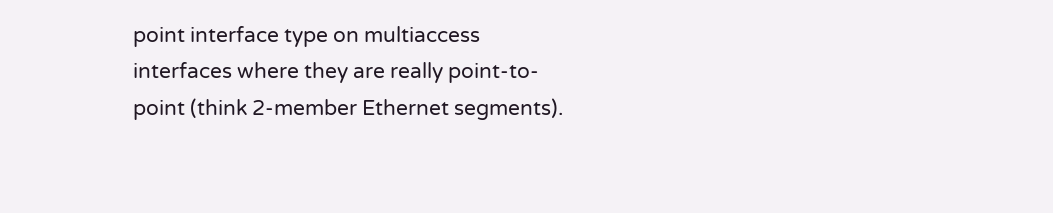point interface type on multiaccess interfaces where they are really point-to-point (think 2-member Ethernet segments).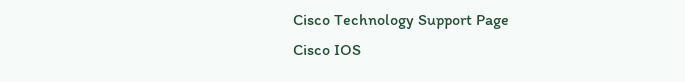Cisco Technology Support Page
Cisco IOS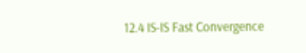12.4 IS-IS Fast Convergence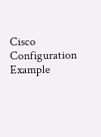Cisco Configuration Example